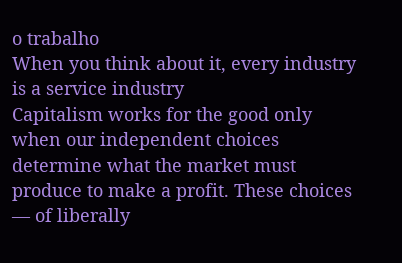o trabalho
When you think about it, every industry is a service industry
Capitalism works for the good only when our independent choices determine what the market must produce to make a profit. These choices — of liberally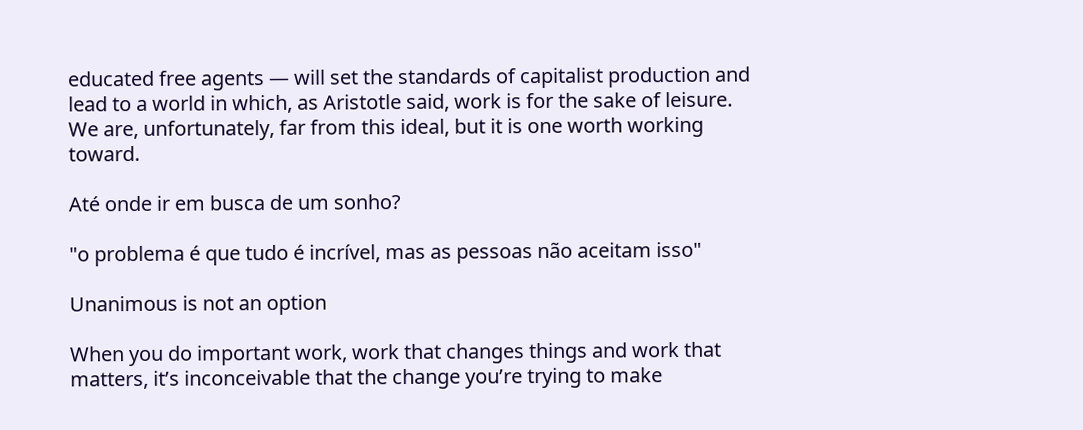educated free agents — will set the standards of capitalist production and lead to a world in which, as Aristotle said, work is for the sake of leisure. We are, unfortunately, far from this ideal, but it is one worth working toward.

Até onde ir em busca de um sonho?

"o problema é que tudo é incrível, mas as pessoas não aceitam isso"

Unanimous is not an option

When you do important work, work that changes things and work that matters, it’s inconceivable that the change you’re trying to make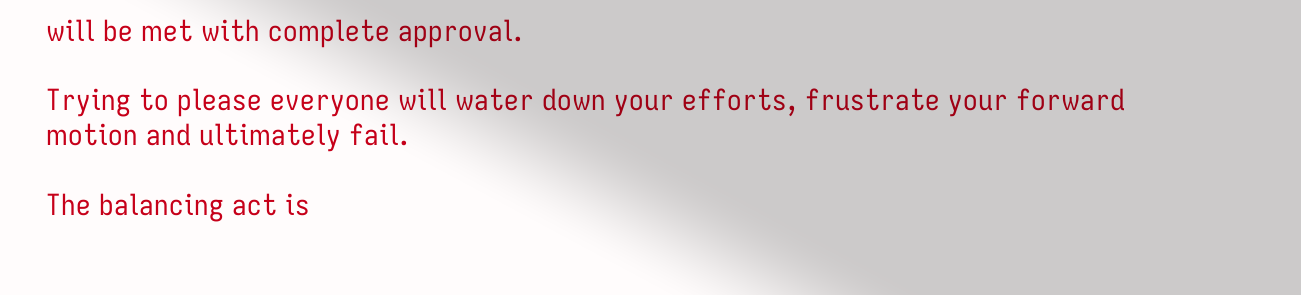will be met with complete approval.

Trying to please everyone will water down your efforts, frustrate your forward motion and ultimately fail.

The balancing act is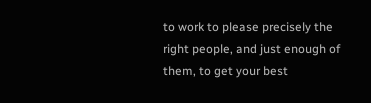to work to please precisely the right people, and just enough of them, to get your best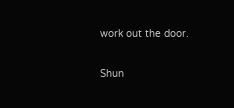work out the door.

Shun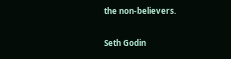the non-believers.

Seth Godin